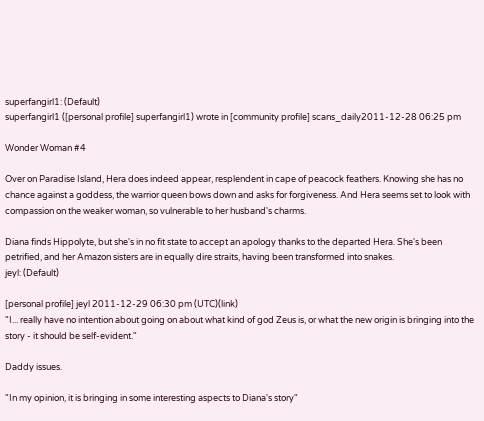superfangirl1: (Default)
superfangirl1 ([personal profile] superfangirl1) wrote in [community profile] scans_daily2011-12-28 06:25 pm

Wonder Woman #4

Over on Paradise Island, Hera does indeed appear, resplendent in cape of peacock feathers. Knowing she has no chance against a goddess, the warrior queen bows down and asks for forgiveness. And Hera seems set to look with compassion on the weaker woman, so vulnerable to her husband's charms.

Diana finds Hippolyte, but she's in no fit state to accept an apology thanks to the departed Hera. She's been petrified, and her Amazon sisters are in equally dire straits, having been transformed into snakes.
jeyl: (Default)

[personal profile] jeyl 2011-12-29 06:30 pm (UTC)(link)
"I... really have no intention about going on about what kind of god Zeus is, or what the new origin is bringing into the story - it should be self-evident."

Daddy issues.

"In my opinion, it is bringing in some interesting aspects to Diana's story"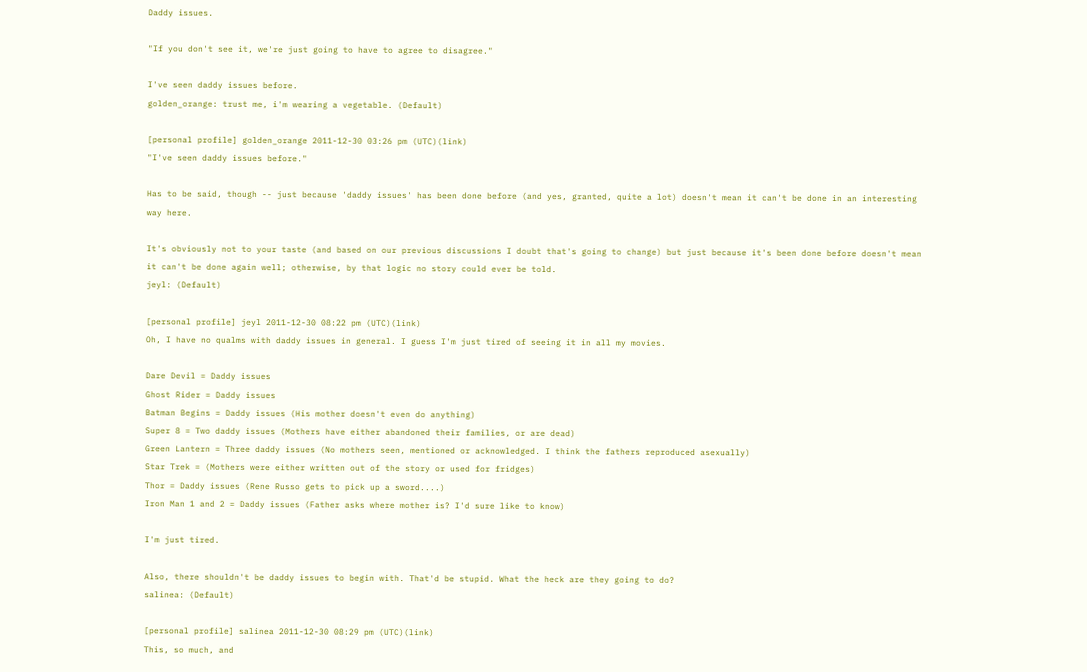Daddy issues.

"If you don't see it, we're just going to have to agree to disagree."

I've seen daddy issues before.
golden_orange: trust me, i'm wearing a vegetable. (Default)

[personal profile] golden_orange 2011-12-30 03:26 pm (UTC)(link)
"I've seen daddy issues before."

Has to be said, though -- just because 'daddy issues' has been done before (and yes, granted, quite a lot) doesn't mean it can't be done in an interesting way here.

It's obviously not to your taste (and based on our previous discussions I doubt that's going to change) but just because it's been done before doesn't mean it can't be done again well; otherwise, by that logic no story could ever be told.
jeyl: (Default)

[personal profile] jeyl 2011-12-30 08:22 pm (UTC)(link)
Oh, I have no qualms with daddy issues in general. I guess I'm just tired of seeing it in all my movies.

Dare Devil = Daddy issues
Ghost Rider = Daddy issues
Batman Begins = Daddy issues (His mother doesn't even do anything)
Super 8 = Two daddy issues (Mothers have either abandoned their families, or are dead)
Green Lantern = Three daddy issues (No mothers seen, mentioned or acknowledged. I think the fathers reproduced asexually)
Star Trek = (Mothers were either written out of the story or used for fridges)
Thor = Daddy issues (Rene Russo gets to pick up a sword....)
Iron Man 1 and 2 = Daddy issues (Father asks where mother is? I'd sure like to know)

I'm just tired.

Also, there shouldn't be daddy issues to begin with. That'd be stupid. What the heck are they going to do?
salinea: (Default)

[personal profile] salinea 2011-12-30 08:29 pm (UTC)(link)
This, so much, and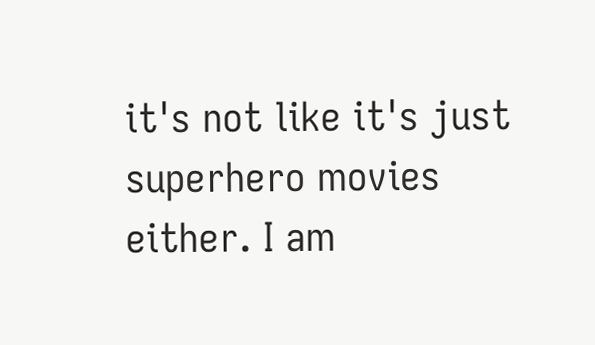it's not like it's just superhero movies either. I am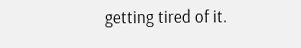getting tired of it.